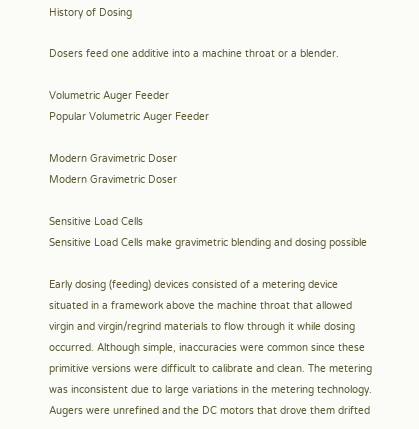History of Dosing

Dosers feed one additive into a machine throat or a blender.

Volumetric Auger Feeder
Popular Volumetric Auger Feeder

Modern Gravimetric Doser
Modern Gravimetric Doser

Sensitive Load Cells
Sensitive Load Cells make gravimetric blending and dosing possible

Early dosing (feeding) devices consisted of a metering device situated in a framework above the machine throat that allowed virgin and virgin/regrind materials to flow through it while dosing occurred. Although simple, inaccuracies were common since these primitive versions were difficult to calibrate and clean. The metering was inconsistent due to large variations in the metering technology. Augers were unrefined and the DC motors that drove them drifted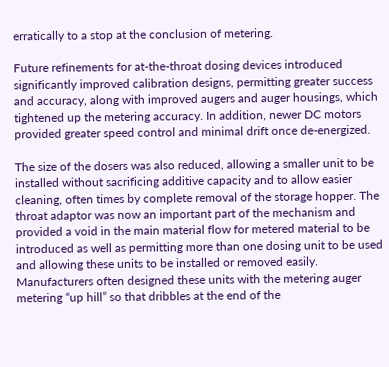erratically to a stop at the conclusion of metering.

Future refinements for at-the-throat dosing devices introduced significantly improved calibration designs, permitting greater success and accuracy, along with improved augers and auger housings, which tightened up the metering accuracy. In addition, newer DC motors provided greater speed control and minimal drift once de-energized.

The size of the dosers was also reduced, allowing a smaller unit to be installed without sacrificing additive capacity and to allow easier cleaning, often times by complete removal of the storage hopper. The throat adaptor was now an important part of the mechanism and provided a void in the main material flow for metered material to be introduced as well as permitting more than one dosing unit to be used and allowing these units to be installed or removed easily. Manufacturers often designed these units with the metering auger metering “up hill” so that dribbles at the end of the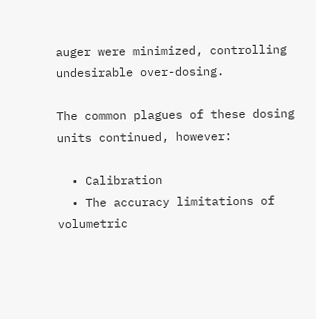auger were minimized, controlling undesirable over-dosing.

The common plagues of these dosing units continued, however:

  • Calibration
  • The accuracy limitations of volumetric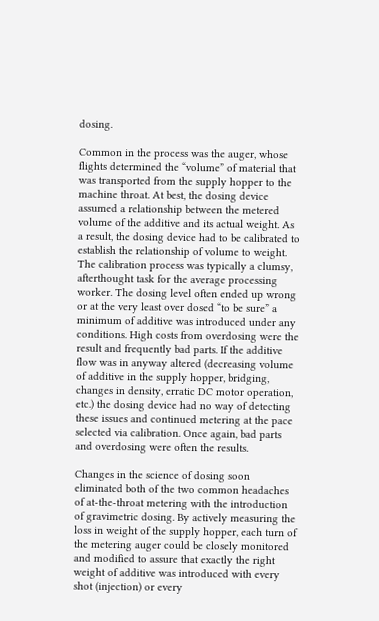dosing.

Common in the process was the auger, whose flights determined the “volume” of material that was transported from the supply hopper to the machine throat. At best, the dosing device assumed a relationship between the metered volume of the additive and its actual weight. As a result, the dosing device had to be calibrated to establish the relationship of volume to weight. The calibration process was typically a clumsy, afterthought task for the average processing worker. The dosing level often ended up wrong or at the very least over dosed “to be sure” a minimum of additive was introduced under any conditions. High costs from overdosing were the result and frequently bad parts. If the additive flow was in anyway altered (decreasing volume of additive in the supply hopper, bridging, changes in density, erratic DC motor operation, etc.) the dosing device had no way of detecting these issues and continued metering at the pace selected via calibration. Once again, bad parts and overdosing were often the results.

Changes in the science of dosing soon eliminated both of the two common headaches of at-the-throat metering with the introduction of gravimetric dosing. By actively measuring the loss in weight of the supply hopper, each turn of the metering auger could be closely monitored and modified to assure that exactly the right weight of additive was introduced with every shot (injection) or every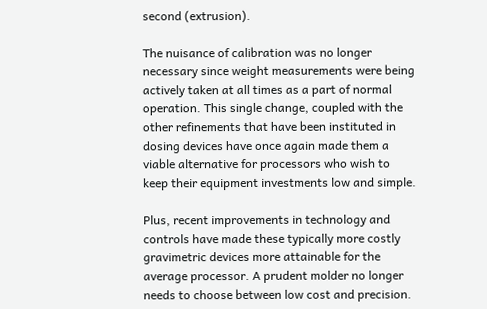second (extrusion).

The nuisance of calibration was no longer necessary since weight measurements were being actively taken at all times as a part of normal operation. This single change, coupled with the other refinements that have been instituted in dosing devices have once again made them a viable alternative for processors who wish to keep their equipment investments low and simple.

Plus, recent improvements in technology and controls have made these typically more costly gravimetric devices more attainable for the average processor. A prudent molder no longer needs to choose between low cost and precision.